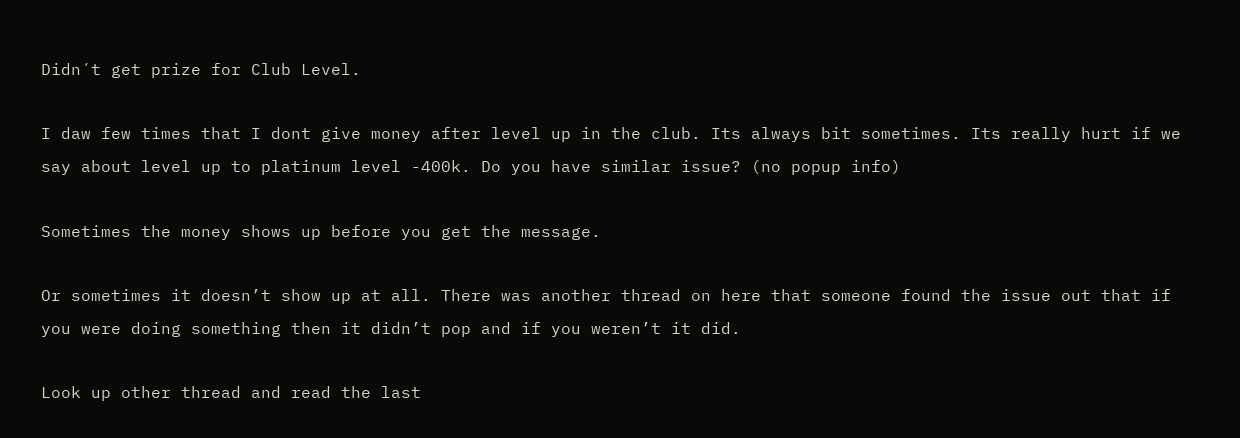Didn´t get prize for Club Level.

I daw few times that I dont give money after level up in the club. Its always bit sometimes. Its really hurt if we say about level up to platinum level -400k. Do you have similar issue? (no popup info)

Sometimes the money shows up before you get the message.

Or sometimes it doesn’t show up at all. There was another thread on here that someone found the issue out that if you were doing something then it didn’t pop and if you weren’t it did.

Look up other thread and read the last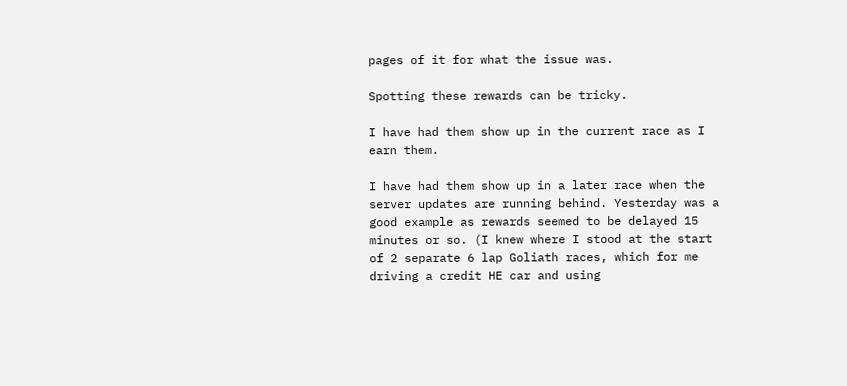pages of it for what the issue was.

Spotting these rewards can be tricky.

I have had them show up in the current race as I earn them.

I have had them show up in a later race when the server updates are running behind. Yesterday was a good example as rewards seemed to be delayed 15 minutes or so. (I knew where I stood at the start of 2 separate 6 lap Goliath races, which for me driving a credit HE car and using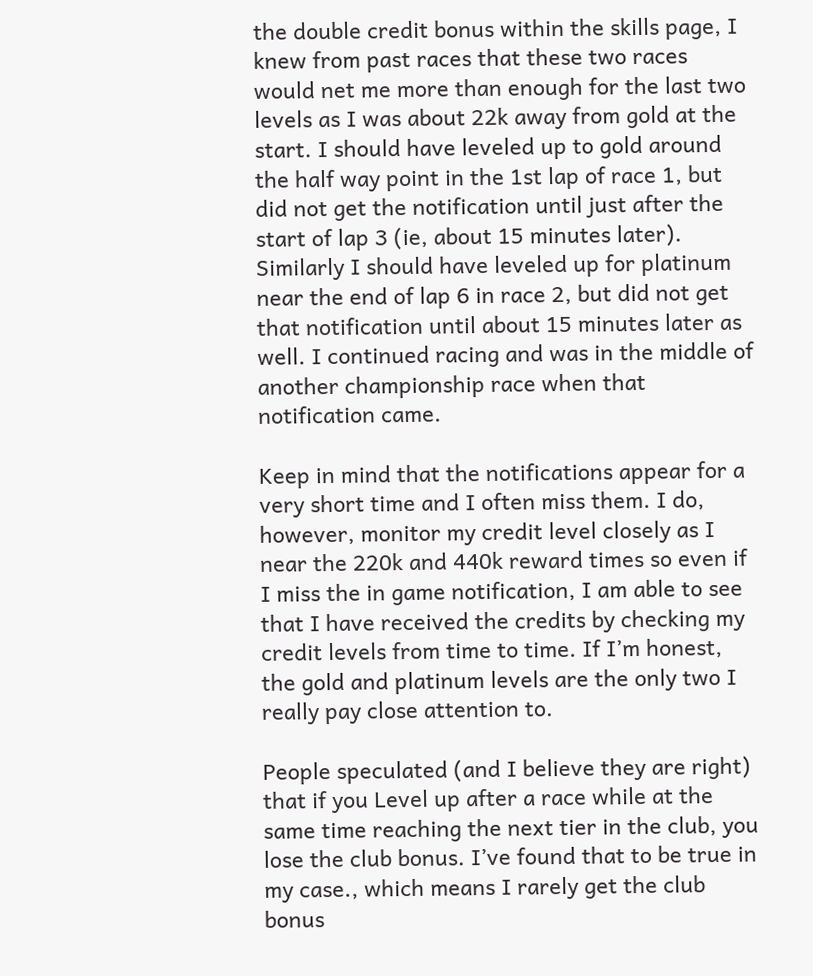the double credit bonus within the skills page, I knew from past races that these two races would net me more than enough for the last two levels as I was about 22k away from gold at the start. I should have leveled up to gold around the half way point in the 1st lap of race 1, but did not get the notification until just after the start of lap 3 (ie, about 15 minutes later). Similarly I should have leveled up for platinum near the end of lap 6 in race 2, but did not get that notification until about 15 minutes later as well. I continued racing and was in the middle of another championship race when that notification came.

Keep in mind that the notifications appear for a very short time and I often miss them. I do, however, monitor my credit level closely as I near the 220k and 440k reward times so even if I miss the in game notification, I am able to see that I have received the credits by checking my credit levels from time to time. If I’m honest, the gold and platinum levels are the only two I really pay close attention to.

People speculated (and I believe they are right) that if you Level up after a race while at the same time reaching the next tier in the club, you lose the club bonus. I’ve found that to be true in my case., which means I rarely get the club bonus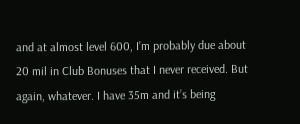and at almost level 600, I’m probably due about 20 mil in Club Bonuses that I never received. But again, whatever. I have 35m and it’s being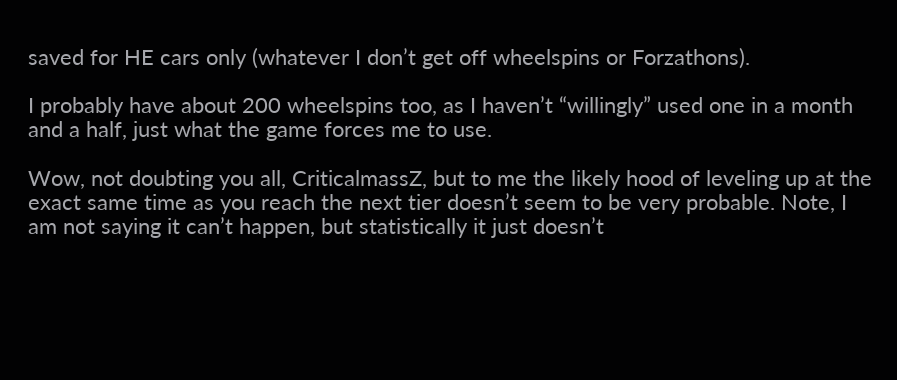saved for HE cars only (whatever I don’t get off wheelspins or Forzathons).

I probably have about 200 wheelspins too, as I haven’t “willingly” used one in a month and a half, just what the game forces me to use.

Wow, not doubting you all, CriticalmassZ, but to me the likely hood of leveling up at the exact same time as you reach the next tier doesn’t seem to be very probable. Note, I am not saying it can’t happen, but statistically it just doesn’t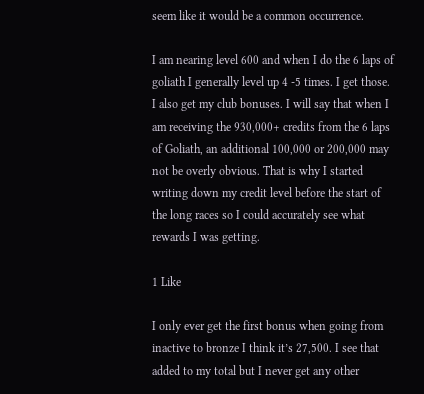seem like it would be a common occurrence.

I am nearing level 600 and when I do the 6 laps of goliath I generally level up 4 -5 times. I get those. I also get my club bonuses. I will say that when I am receiving the 930,000+ credits from the 6 laps of Goliath, an additional 100,000 or 200,000 may not be overly obvious. That is why I started writing down my credit level before the start of the long races so I could accurately see what rewards I was getting.

1 Like

I only ever get the first bonus when going from inactive to bronze I think it’s 27,500. I see that added to my total but I never get any other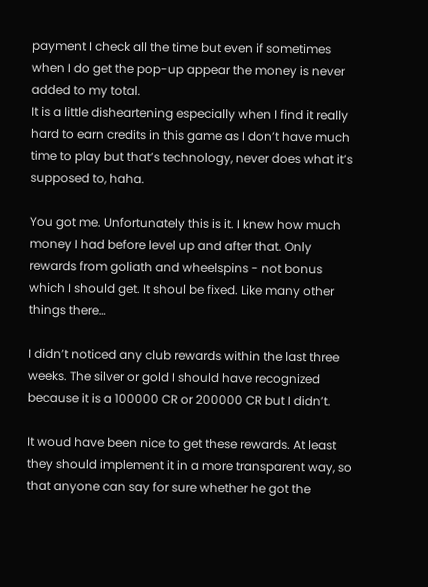payment I check all the time but even if sometimes when I do get the pop-up appear the money is never added to my total.
It is a little disheartening especially when I find it really hard to earn credits in this game as I don’t have much time to play but that’s technology, never does what it’s supposed to, haha.

You got me. Unfortunately this is it. I knew how much money I had before level up and after that. Only rewards from goliath and wheelspins - not bonus which I should get. It shoul be fixed. Like many other things there…

I didn’t noticed any club rewards within the last three weeks. The silver or gold I should have recognized because it is a 100000 CR or 200000 CR but I didn’t.

It woud have been nice to get these rewards. At least they should implement it in a more transparent way, so that anyone can say for sure whether he got the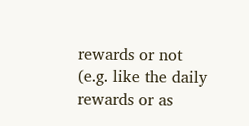rewards or not (e.g. like the daily rewards or as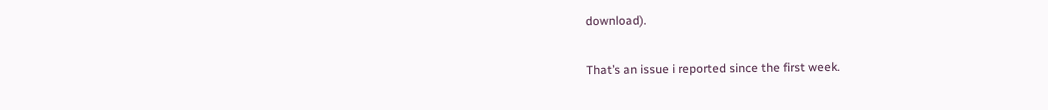download).

That’s an issue i reported since the first week.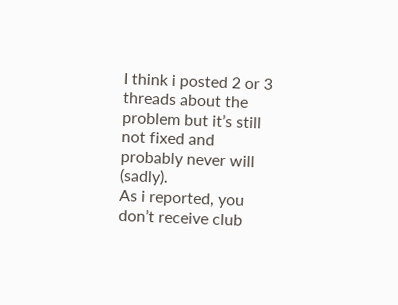I think i posted 2 or 3 threads about the problem but it’s still not fixed and probably never will (sadly).
As i reported, you don’t receive club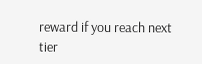reward if you reach next tier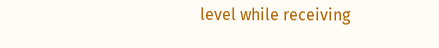level while receiving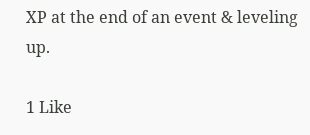XP at the end of an event & leveling up.

1 Like